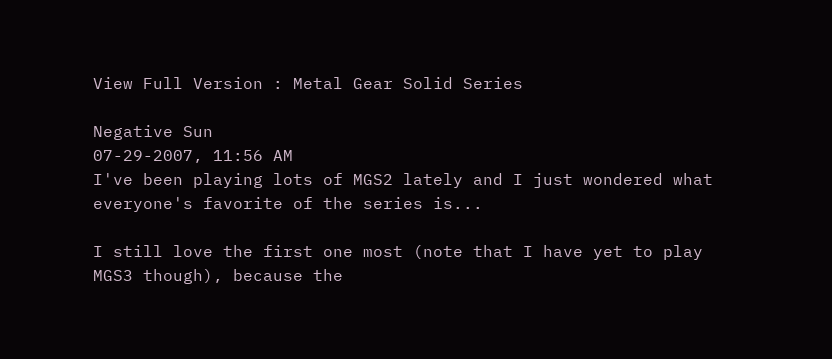View Full Version : Metal Gear Solid Series

Negative Sun
07-29-2007, 11:56 AM
I've been playing lots of MGS2 lately and I just wondered what everyone's favorite of the series is...

I still love the first one most (note that I have yet to play MGS3 though), because the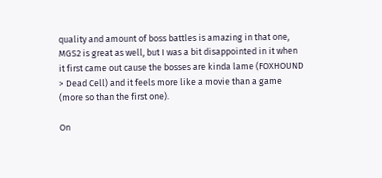quality and amount of boss battles is amazing in that one, MGS2 is great as well, but I was a bit disappointed in it when it first came out cause the bosses are kinda lame (FOXHOUND > Dead Cell) and it feels more like a movie than a game (more so than the first one).

On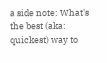a side note: What's the best (aka: quickest) way to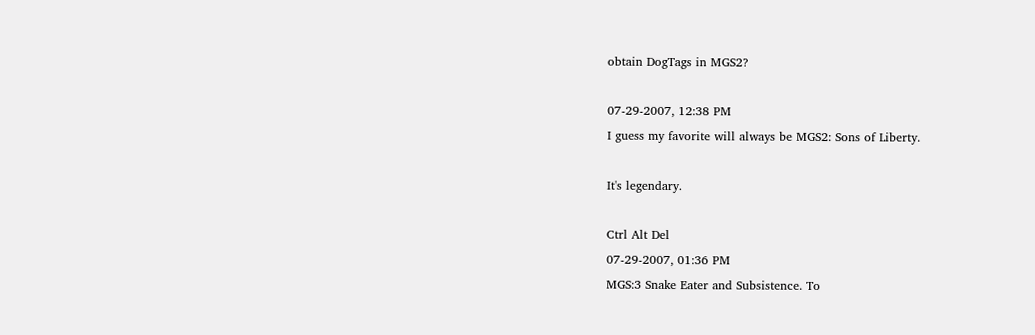obtain DogTags in MGS2?

07-29-2007, 12:38 PM
I guess my favorite will always be MGS2: Sons of Liberty.

It's legendary.

Ctrl Alt Del
07-29-2007, 01:36 PM
MGS:3 Snake Eater and Subsistence. To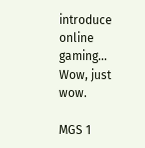introduce online gaming... Wow, just wow.

MGS 1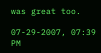was great too.

07-29-2007, 07:39 PM